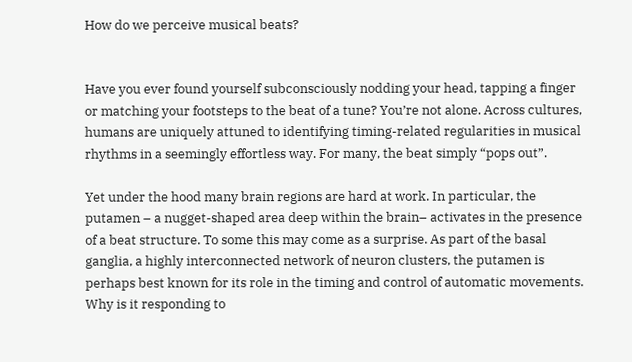How do we perceive musical beats?


Have you ever found yourself subconsciously nodding your head, tapping a finger or matching your footsteps to the beat of a tune? You’re not alone. Across cultures, humans are uniquely attuned to identifying timing-related regularities in musical rhythms in a seemingly effortless way. For many, the beat simply “pops out”.

Yet under the hood many brain regions are hard at work. In particular, the putamen – a nugget-shaped area deep within the brain– activates in the presence of a beat structure. To some this may come as a surprise. As part of the basal ganglia, a highly interconnected network of neuron clusters, the putamen is perhaps best known for its role in the timing and control of automatic movements. Why is it responding to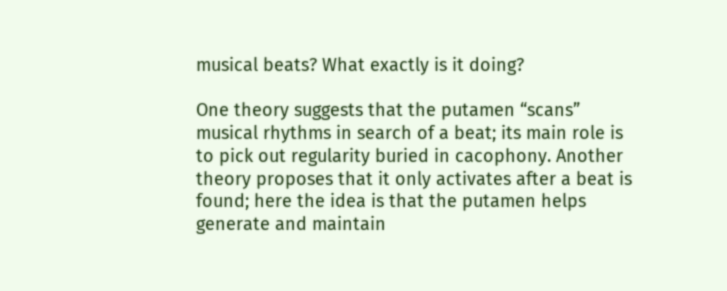musical beats? What exactly is it doing?

One theory suggests that the putamen “scans” musical rhythms in search of a beat; its main role is to pick out regularity buried in cacophony. Another theory proposes that it only activates after a beat is found; here the idea is that the putamen helps generate and maintain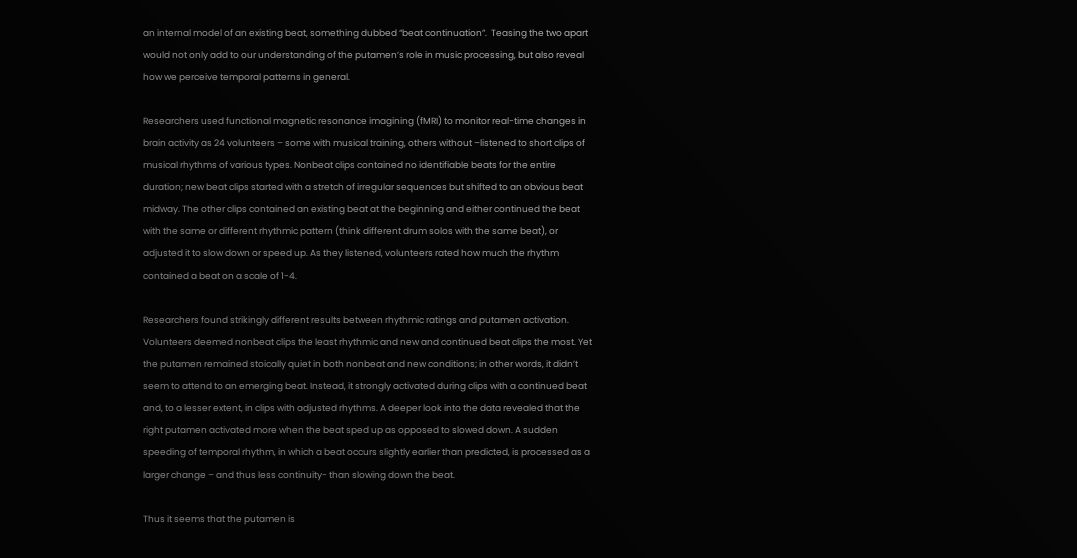an internal model of an existing beat, something dubbed “beat continuation”.  Teasing the two apart would not only add to our understanding of the putamen’s role in music processing, but also reveal how we perceive temporal patterns in general.

Researchers used functional magnetic resonance imagining (fMRI) to monitor real-time changes in brain activity as 24 volunteers – some with musical training, others without –listened to short clips of musical rhythms of various types. Nonbeat clips contained no identifiable beats for the entire duration; new beat clips started with a stretch of irregular sequences but shifted to an obvious beat midway. The other clips contained an existing beat at the beginning and either continued the beat with the same or different rhythmic pattern (think different drum solos with the same beat), or adjusted it to slow down or speed up. As they listened, volunteers rated how much the rhythm contained a beat on a scale of 1-4.

Researchers found strikingly different results between rhythmic ratings and putamen activation. Volunteers deemed nonbeat clips the least rhythmic and new and continued beat clips the most. Yet the putamen remained stoically quiet in both nonbeat and new conditions; in other words, it didn’t seem to attend to an emerging beat. Instead, it strongly activated during clips with a continued beat and, to a lesser extent, in clips with adjusted rhythms. A deeper look into the data revealed that the right putamen activated more when the beat sped up as opposed to slowed down. A sudden speeding of temporal rhythm, in which a beat occurs slightly earlier than predicted, is processed as a larger change – and thus less continuity- than slowing down the beat.

Thus it seems that the putamen is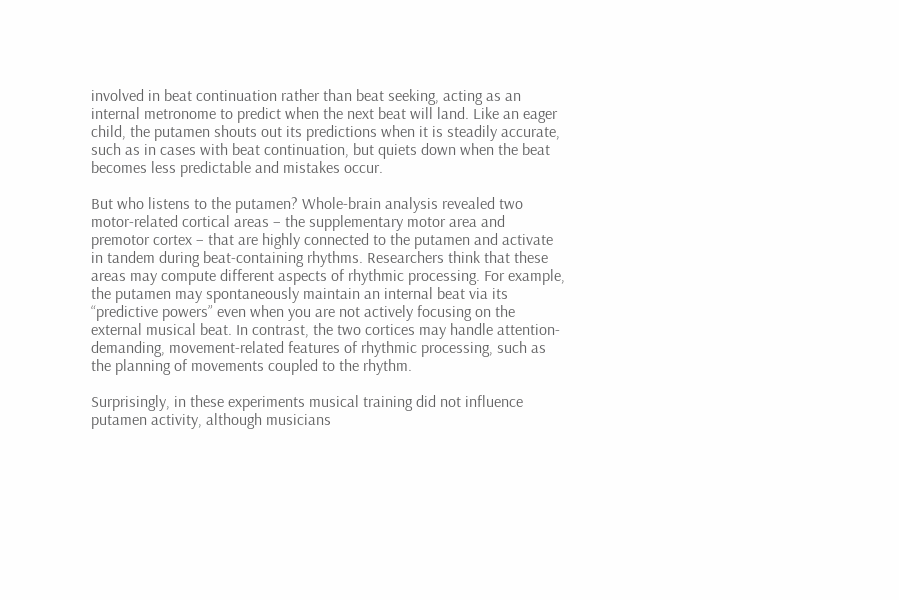involved in beat continuation rather than beat seeking, acting as an internal metronome to predict when the next beat will land. Like an eager child, the putamen shouts out its predictions when it is steadily accurate, such as in cases with beat continuation, but quiets down when the beat becomes less predictable and mistakes occur.

But who listens to the putamen? Whole-brain analysis revealed two motor-related cortical areas – the supplementary motor area and premotor cortex – that are highly connected to the putamen and activate in tandem during beat-containing rhythms. Researchers think that these areas may compute different aspects of rhythmic processing. For example, the putamen may spontaneously maintain an internal beat via its “predictive powers” even when you are not actively focusing on the external musical beat. In contrast, the two cortices may handle attention-demanding, movement-related features of rhythmic processing, such as the planning of movements coupled to the rhythm.

Surprisingly, in these experiments musical training did not influence putamen activity, although musicians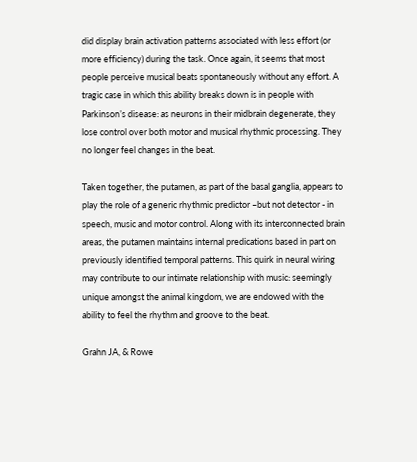did display brain activation patterns associated with less effort (or more efficiency) during the task. Once again, it seems that most people perceive musical beats spontaneously without any effort. A tragic case in which this ability breaks down is in people with Parkinson’s disease: as neurons in their midbrain degenerate, they lose control over both motor and musical rhythmic processing. They no longer feel changes in the beat.

Taken together, the putamen, as part of the basal ganglia, appears to play the role of a generic rhythmic predictor –but not detector - in speech, music and motor control. Along with its interconnected brain areas, the putamen maintains internal predications based in part on previously identified temporal patterns. This quirk in neural wiring may contribute to our intimate relationship with music: seemingly unique amongst the animal kingdom, we are endowed with the ability to feel the rhythm and groove to the beat.

Grahn JA, & Rowe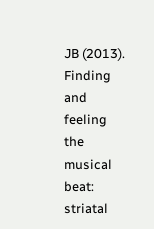JB (2013). Finding and feeling the musical beat: striatal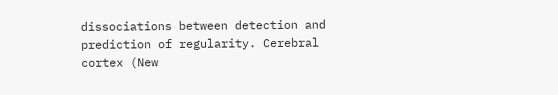dissociations between detection and prediction of regularity. Cerebral cortex (New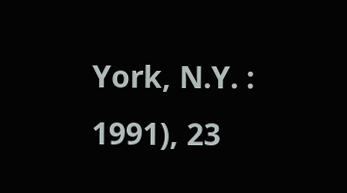York, N.Y. : 1991), 23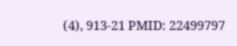(4), 913-21 PMID: 22499797